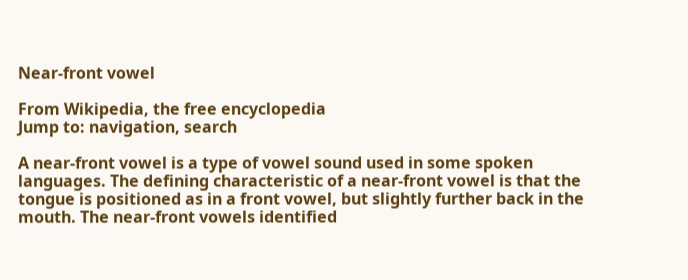Near-front vowel

From Wikipedia, the free encyclopedia
Jump to: navigation, search

A near-front vowel is a type of vowel sound used in some spoken languages. The defining characteristic of a near-front vowel is that the tongue is positioned as in a front vowel, but slightly further back in the mouth. The near-front vowels identified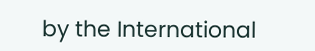by the International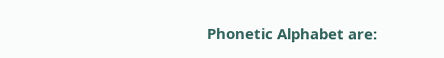Phonetic Alphabet are: